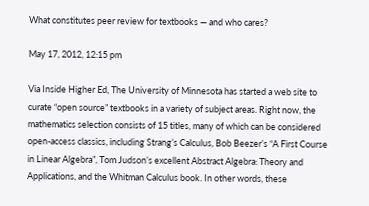What constitutes peer review for textbooks — and who cares?

May 17, 2012, 12:15 pm

Via Inside Higher Ed, The University of Minnesota has started a web site to curate “open source” textbooks in a variety of subject areas. Right now, the mathematics selection consists of 15 titles, many of which can be considered open-access classics, including Strang’s Calculus, Bob Beezer’s “A First Course in Linear Algebra”, Tom Judson’s excellent Abstract Algebra: Theory and Applications, and the Whitman Calculus book. In other words, these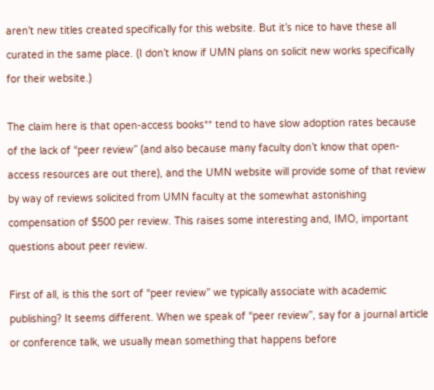aren’t new titles created specifically for this website. But it’s nice to have these all curated in the same place. (I don’t know if UMN plans on solicit new works specifically for their website.)

The claim here is that open-access books** tend to have slow adoption rates because of the lack of “peer review” (and also because many faculty don’t know that open-access resources are out there), and the UMN website will provide some of that review by way of reviews solicited from UMN faculty at the somewhat astonishing compensation of $500 per review. This raises some interesting and, IMO, important questions about peer review.

First of all, is this the sort of “peer review” we typically associate with academic publishing? It seems different. When we speak of “peer review”, say for a journal article or conference talk, we usually mean something that happens before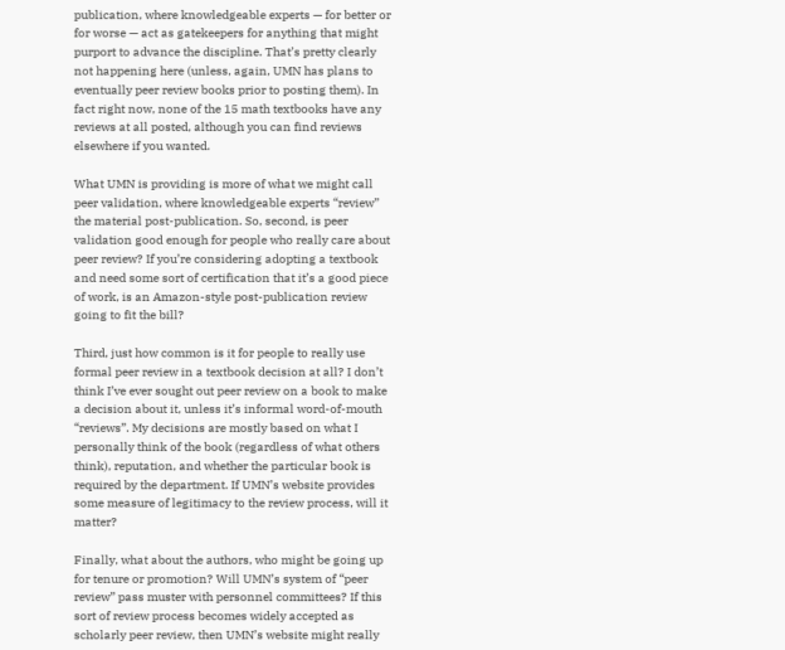publication, where knowledgeable experts — for better or for worse — act as gatekeepers for anything that might purport to advance the discipline. That’s pretty clearly not happening here (unless, again, UMN has plans to eventually peer review books prior to posting them). In fact right now, none of the 15 math textbooks have any reviews at all posted, although you can find reviews elsewhere if you wanted.

What UMN is providing is more of what we might call peer validation, where knowledgeable experts “review” the material post-publication. So, second, is peer validation good enough for people who really care about peer review? If you’re considering adopting a textbook and need some sort of certification that it’s a good piece of work, is an Amazon-style post-publication review going to fit the bill?

Third, just how common is it for people to really use formal peer review in a textbook decision at all? I don’t think I’ve ever sought out peer review on a book to make a decision about it, unless it’s informal word-of-mouth “reviews”. My decisions are mostly based on what I personally think of the book (regardless of what others think), reputation, and whether the particular book is required by the department. If UMN’s website provides some measure of legitimacy to the review process, will it matter?

Finally, what about the authors, who might be going up for tenure or promotion? Will UMN’s system of “peer review” pass muster with personnel committees? If this sort of review process becomes widely accepted as scholarly peer review, then UMN’s website might really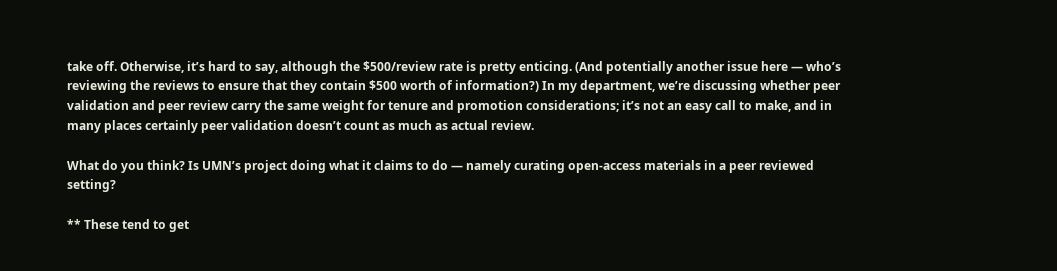take off. Otherwise, it’s hard to say, although the $500/review rate is pretty enticing. (And potentially another issue here — who’s reviewing the reviews to ensure that they contain $500 worth of information?) In my department, we’re discussing whether peer validation and peer review carry the same weight for tenure and promotion considerations; it’s not an easy call to make, and in many places certainly peer validation doesn’t count as much as actual review.

What do you think? Is UMN’s project doing what it claims to do — namely curating open-access materials in a peer reviewed setting?

** These tend to get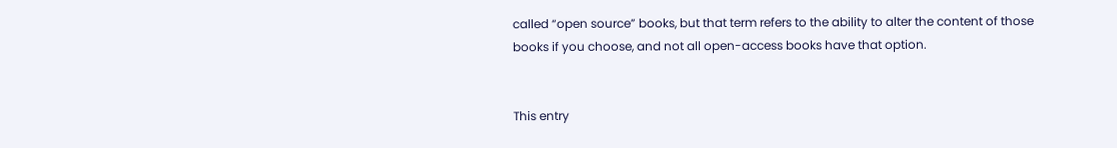called “open source” books, but that term refers to the ability to alter the content of those books if you choose, and not all open-access books have that option.


This entry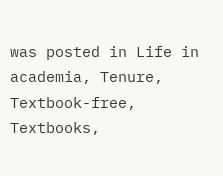was posted in Life in academia, Tenure, Textbook-free, Textbooks,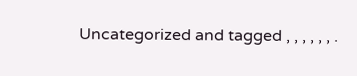Uncategorized and tagged , , , , , , .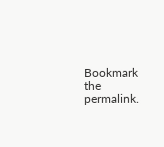Bookmark the permalink.